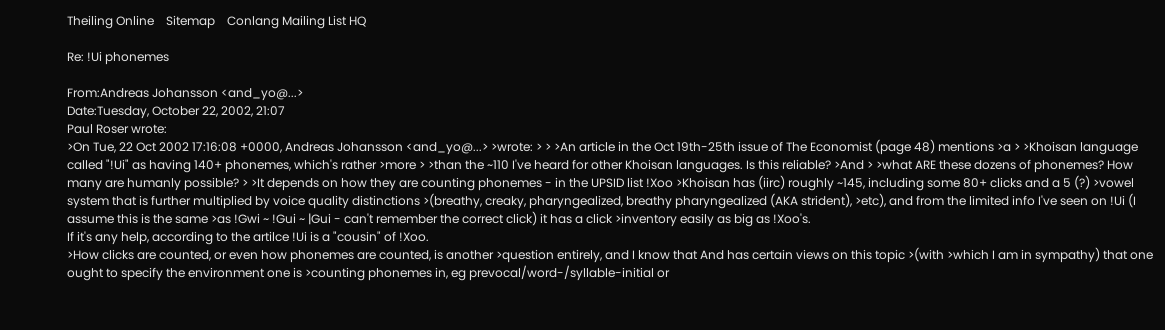Theiling Online    Sitemap    Conlang Mailing List HQ

Re: !Ui phonemes

From:Andreas Johansson <and_yo@...>
Date:Tuesday, October 22, 2002, 21:07
Paul Roser wrote:
>On Tue, 22 Oct 2002 17:16:08 +0000, Andreas Johansson <and_yo@...> >wrote: > > >An article in the Oct 19th-25th issue of The Economist (page 48) mentions >a > >Khoisan language called "!Ui" as having 140+ phonemes, which's rather >more > >than the ~110 I've heard for other Khoisan languages. Is this reliable? >And > >what ARE these dozens of phonemes? How many are humanly possible? > >It depends on how they are counting phonemes - in the UPSID list !Xoo >Khoisan has (iirc) roughly ~145, including some 80+ clicks and a 5 (?) >vowel system that is further multiplied by voice quality distinctions >(breathy, creaky, pharyngealized, breathy pharyngealized (AKA strident), >etc), and from the limited info I've seen on !Ui (I assume this is the same >as !Gwi ~ !Gui ~ |Gui - can't remember the correct click) it has a click >inventory easily as big as !Xoo's.
If it's any help, according to the artilce !Ui is a "cousin" of !Xoo.
>How clicks are counted, or even how phonemes are counted, is another >question entirely, and I know that And has certain views on this topic >(with >which I am in sympathy) that one ought to specify the environment one is >counting phonemes in, eg prevocal/word-/syllable-initial or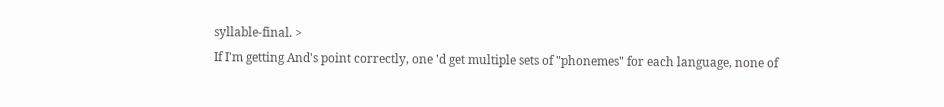syllable-final. >
If I'm getting And's point correctly, one 'd get multiple sets of "phonemes" for each language, none of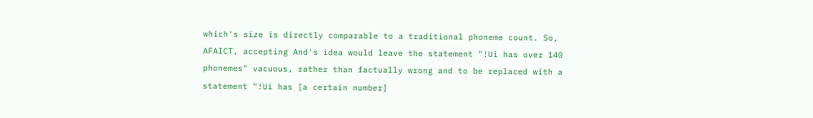which's size is directly comparable to a traditional phoneme count. So, AFAICT, accepting And's idea would leave the statement "!Ui has over 140 phonemes" vacuous, rather than factually wrong and to be replaced with a statement "!Ui has [a certain number]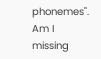phonemes". Am I missing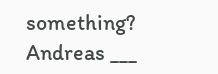something? Andreas ___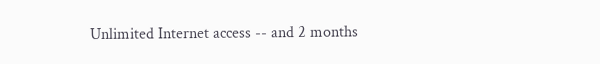Unlimited Internet access -- and 2 months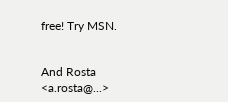free! Try MSN.


And Rosta <a.rosta@...>